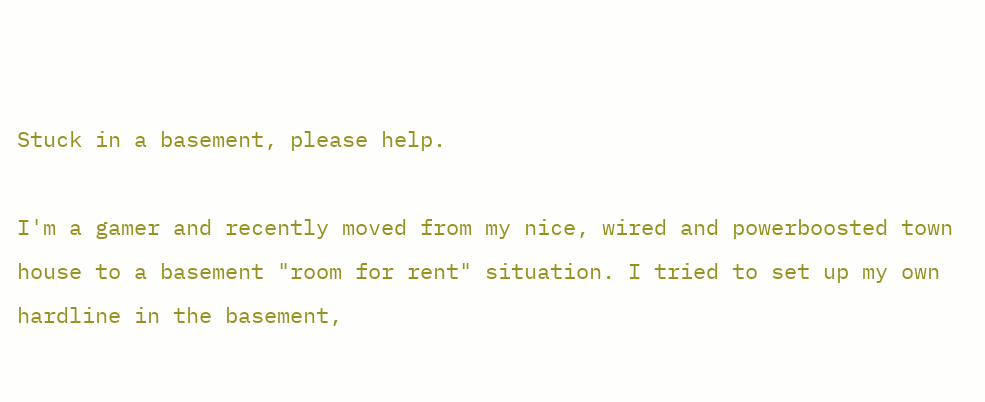Stuck in a basement, please help.

I'm a gamer and recently moved from my nice, wired and powerboosted town house to a basement "room for rent" situation. I tried to set up my own hardline in the basement,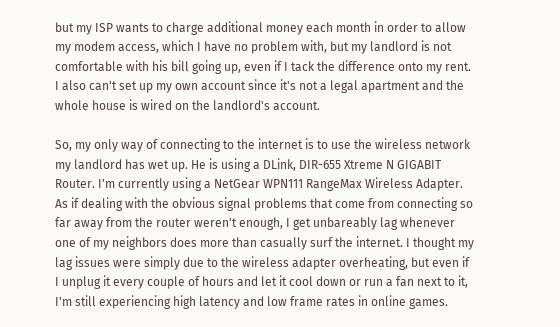but my ISP wants to charge additional money each month in order to allow my modem access, which I have no problem with, but my landlord is not comfortable with his bill going up, even if I tack the difference onto my rent. I also can't set up my own account since it's not a legal apartment and the whole house is wired on the landlord's account.

So, my only way of connecting to the internet is to use the wireless network my landlord has wet up. He is using a DLink, DIR-655 Xtreme N GIGABIT Router. I'm currently using a NetGear WPN111 RangeMax Wireless Adapter. As if dealing with the obvious signal problems that come from connecting so far away from the router weren't enough, I get unbareably lag whenever one of my neighbors does more than casually surf the internet. I thought my lag issues were simply due to the wireless adapter overheating, but even if I unplug it every couple of hours and let it cool down or run a fan next to it, I'm still experiencing high latency and low frame rates in online games.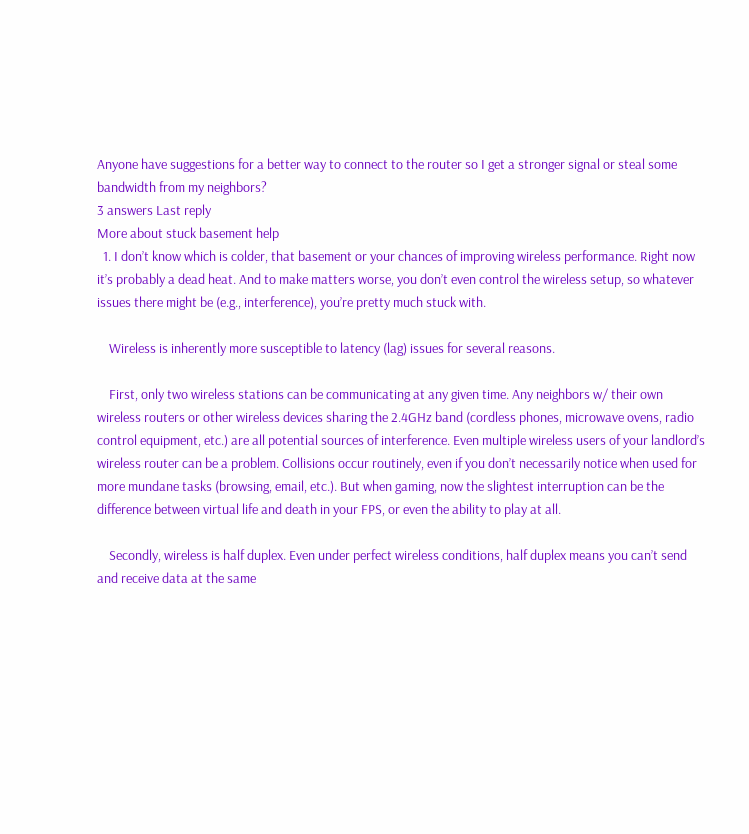Anyone have suggestions for a better way to connect to the router so I get a stronger signal or steal some bandwidth from my neighbors?
3 answers Last reply
More about stuck basement help
  1. I don’t know which is colder, that basement or your chances of improving wireless performance. Right now it’s probably a dead heat. And to make matters worse, you don’t even control the wireless setup, so whatever issues there might be (e.g., interference), you’re pretty much stuck with.

    Wireless is inherently more susceptible to latency (lag) issues for several reasons.

    First, only two wireless stations can be communicating at any given time. Any neighbors w/ their own wireless routers or other wireless devices sharing the 2.4GHz band (cordless phones, microwave ovens, radio control equipment, etc.) are all potential sources of interference. Even multiple wireless users of your landlord’s wireless router can be a problem. Collisions occur routinely, even if you don’t necessarily notice when used for more mundane tasks (browsing, email, etc.). But when gaming, now the slightest interruption can be the difference between virtual life and death in your FPS, or even the ability to play at all.

    Secondly, wireless is half duplex. Even under perfect wireless conditions, half duplex means you can’t send and receive data at the same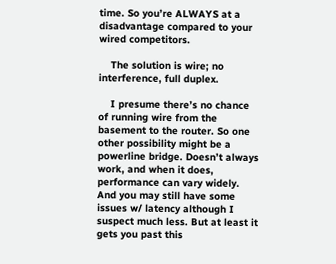time. So you’re ALWAYS at a disadvantage compared to your wired competitors.

    The solution is wire; no interference, full duplex.

    I presume there’s no chance of running wire from the basement to the router. So one other possibility might be a powerline bridge. Doesn’t always work, and when it does, performance can vary widely. And you may still have some issues w/ latency although I suspect much less. But at least it gets you past this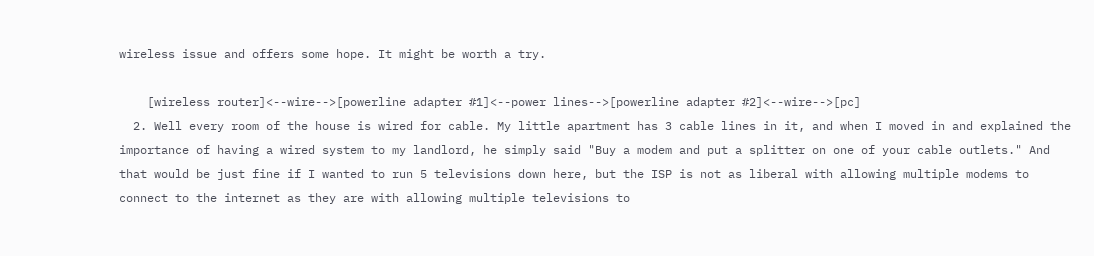wireless issue and offers some hope. It might be worth a try.

    [wireless router]<--wire-->[powerline adapter #1]<--power lines-->[powerline adapter #2]<--wire-->[pc]
  2. Well every room of the house is wired for cable. My little apartment has 3 cable lines in it, and when I moved in and explained the importance of having a wired system to my landlord, he simply said "Buy a modem and put a splitter on one of your cable outlets." And that would be just fine if I wanted to run 5 televisions down here, but the ISP is not as liberal with allowing multiple modems to connect to the internet as they are with allowing multiple televisions to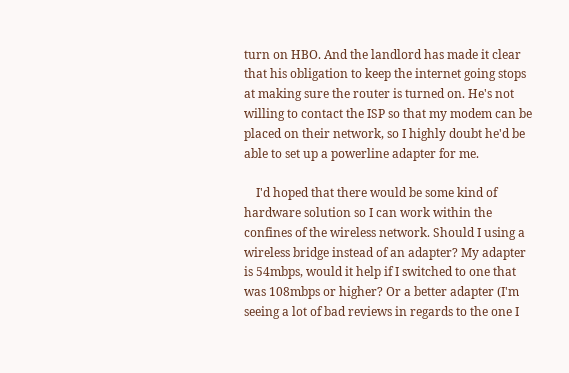turn on HBO. And the landlord has made it clear that his obligation to keep the internet going stops at making sure the router is turned on. He's not willing to contact the ISP so that my modem can be placed on their network, so I highly doubt he'd be able to set up a powerline adapter for me.

    I'd hoped that there would be some kind of hardware solution so I can work within the confines of the wireless network. Should I using a wireless bridge instead of an adapter? My adapter is 54mbps, would it help if I switched to one that was 108mbps or higher? Or a better adapter (I'm seeing a lot of bad reviews in regards to the one I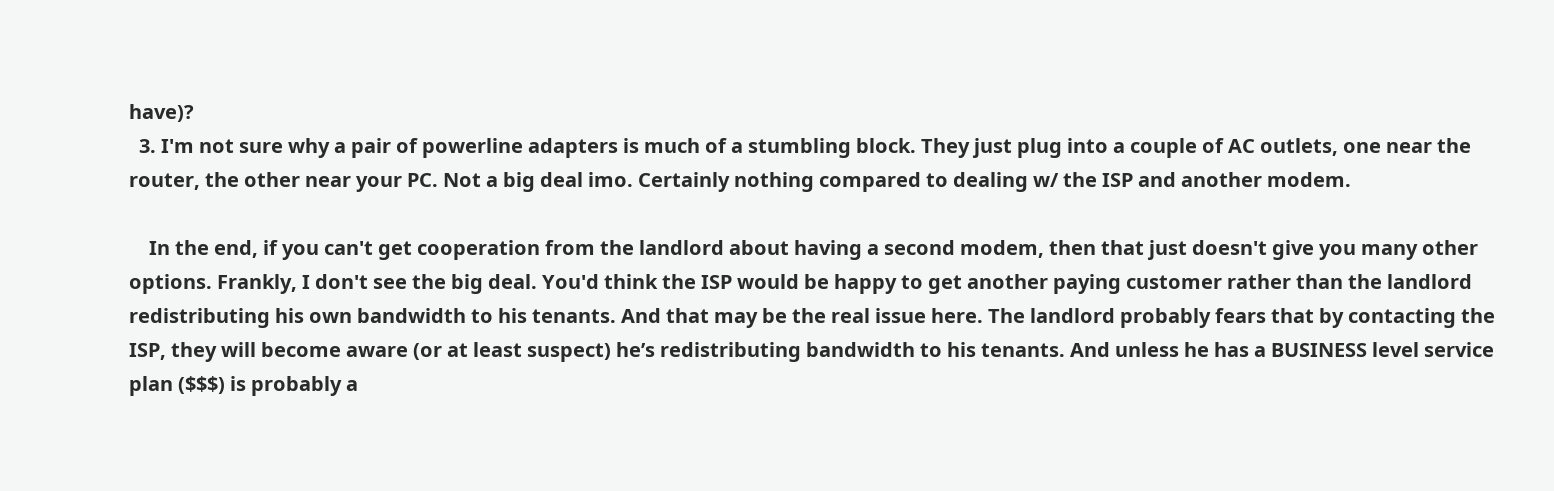have)?
  3. I'm not sure why a pair of powerline adapters is much of a stumbling block. They just plug into a couple of AC outlets, one near the router, the other near your PC. Not a big deal imo. Certainly nothing compared to dealing w/ the ISP and another modem.

    In the end, if you can't get cooperation from the landlord about having a second modem, then that just doesn't give you many other options. Frankly, I don't see the big deal. You'd think the ISP would be happy to get another paying customer rather than the landlord redistributing his own bandwidth to his tenants. And that may be the real issue here. The landlord probably fears that by contacting the ISP, they will become aware (or at least suspect) he’s redistributing bandwidth to his tenants. And unless he has a BUSINESS level service plan ($$$) is probably a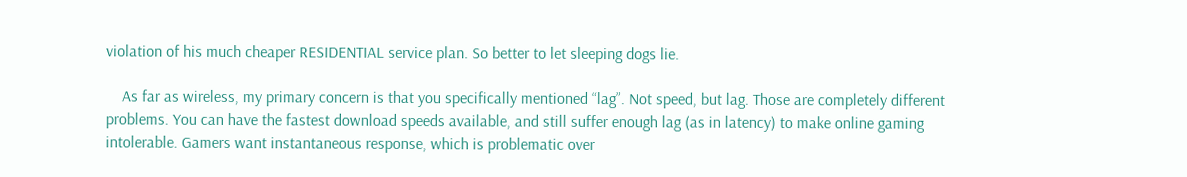violation of his much cheaper RESIDENTIAL service plan. So better to let sleeping dogs lie.

    As far as wireless, my primary concern is that you specifically mentioned “lag”. Not speed, but lag. Those are completely different problems. You can have the fastest download speeds available, and still suffer enough lag (as in latency) to make online gaming intolerable. Gamers want instantaneous response, which is problematic over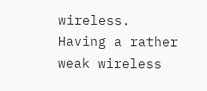wireless. Having a rather weak wireless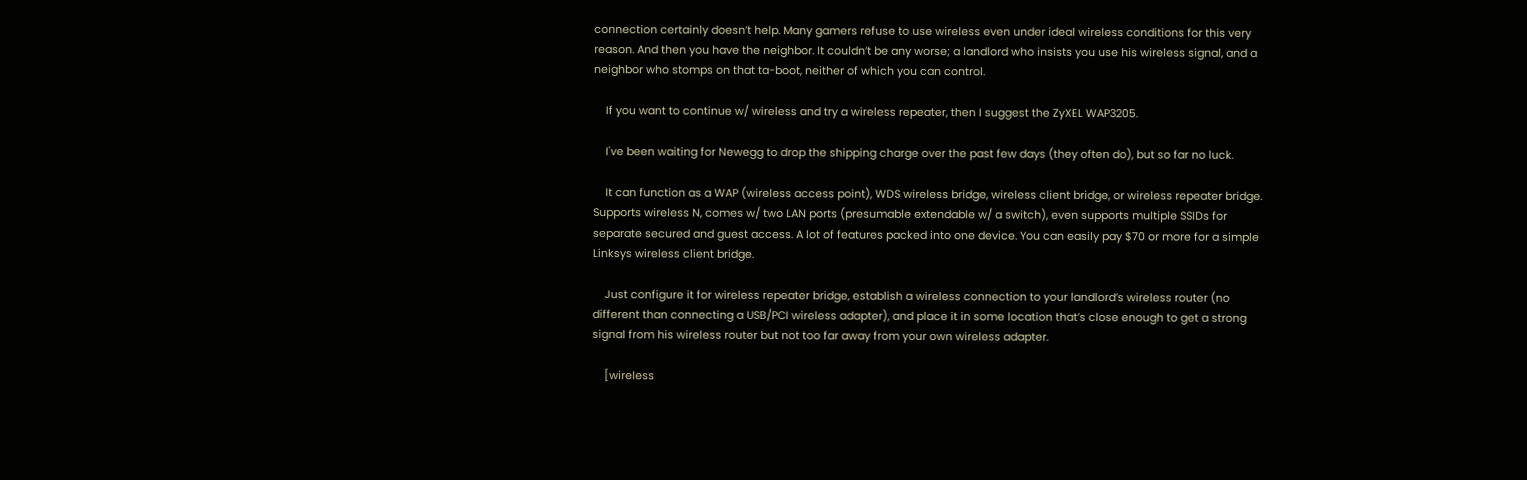connection certainly doesn’t help. Many gamers refuse to use wireless even under ideal wireless conditions for this very reason. And then you have the neighbor. It couldn’t be any worse; a landlord who insists you use his wireless signal, and a neighbor who stomps on that ta-boot, neither of which you can control.

    If you want to continue w/ wireless and try a wireless repeater, then I suggest the ZyXEL WAP3205.

    I've been waiting for Newegg to drop the shipping charge over the past few days (they often do), but so far no luck.

    It can function as a WAP (wireless access point), WDS wireless bridge, wireless client bridge, or wireless repeater bridge. Supports wireless N, comes w/ two LAN ports (presumable extendable w/ a switch), even supports multiple SSIDs for separate secured and guest access. A lot of features packed into one device. You can easily pay $70 or more for a simple Linksys wireless client bridge.

    Just configure it for wireless repeater bridge, establish a wireless connection to your landlord’s wireless router (no different than connecting a USB/PCI wireless adapter), and place it in some location that’s close enough to get a strong signal from his wireless router but not too far away from your own wireless adapter.

    [wireless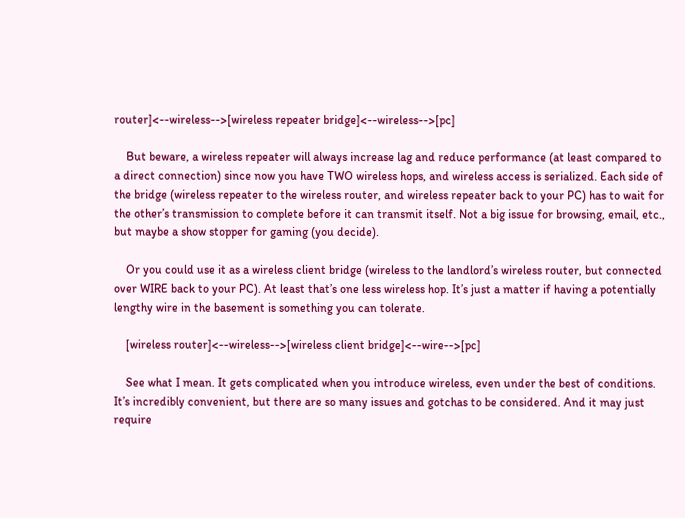router]<--wireless-->[wireless repeater bridge]<--wireless-->[pc]

    But beware, a wireless repeater will always increase lag and reduce performance (at least compared to a direct connection) since now you have TWO wireless hops, and wireless access is serialized. Each side of the bridge (wireless repeater to the wireless router, and wireless repeater back to your PC) has to wait for the other’s transmission to complete before it can transmit itself. Not a big issue for browsing, email, etc., but maybe a show stopper for gaming (you decide).

    Or you could use it as a wireless client bridge (wireless to the landlord’s wireless router, but connected over WIRE back to your PC). At least that’s one less wireless hop. It’s just a matter if having a potentially lengthy wire in the basement is something you can tolerate.

    [wireless router]<--wireless-->[wireless client bridge]<--wire-->[pc]

    See what I mean. It gets complicated when you introduce wireless, even under the best of conditions. It’s incredibly convenient, but there are so many issues and gotchas to be considered. And it may just require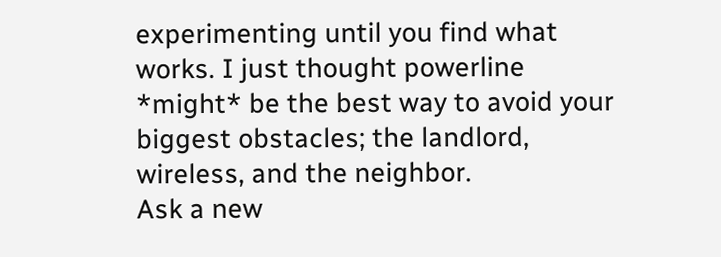experimenting until you find what works. I just thought powerline *might* be the best way to avoid your biggest obstacles; the landlord, wireless, and the neighbor.
Ask a new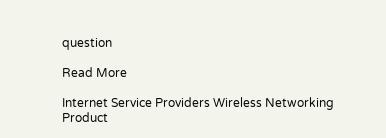question

Read More

Internet Service Providers Wireless Networking Product